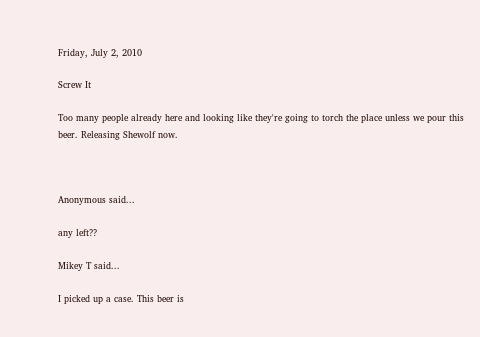Friday, July 2, 2010

Screw It

Too many people already here and looking like they're going to torch the place unless we pour this beer. Releasing Shewolf now.



Anonymous said...

any left??

Mikey T said...

I picked up a case. This beer is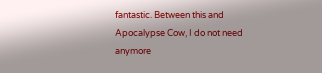fantastic. Between this and Apocalypse Cow, I do not need anymore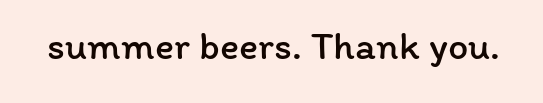summer beers. Thank you.